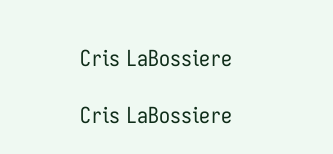Cris LaBossiere

Cris LaBossiere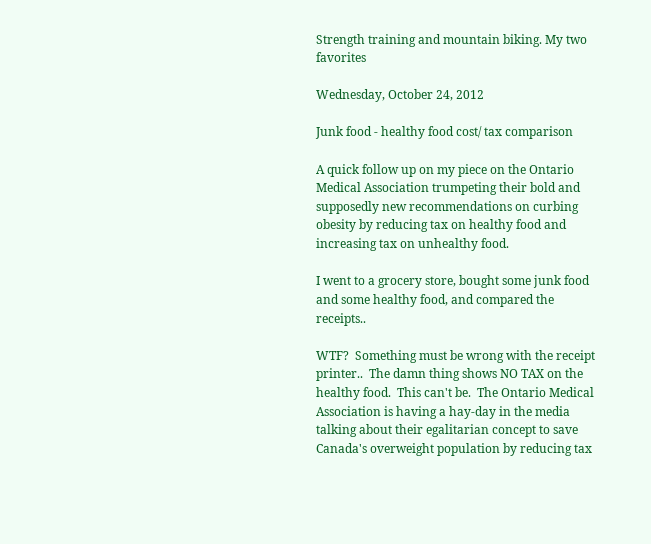Strength training and mountain biking. My two favorites

Wednesday, October 24, 2012

Junk food - healthy food cost/ tax comparison

A quick follow up on my piece on the Ontario Medical Association trumpeting their bold and supposedly new recommendations on curbing obesity by reducing tax on healthy food and increasing tax on unhealthy food.

I went to a grocery store, bought some junk food and some healthy food, and compared the receipts..

WTF?  Something must be wrong with the receipt printer..  The damn thing shows NO TAX on the healthy food.  This can't be.  The Ontario Medical Association is having a hay-day in the media talking about their egalitarian concept to save Canada's overweight population by reducing tax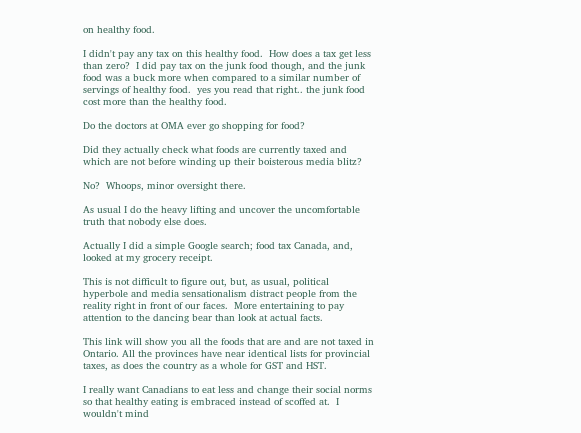on healthy food.

I didn't pay any tax on this healthy food.  How does a tax get less than zero?  I did pay tax on the junk food though, and the junk food was a buck more when compared to a similar number of servings of healthy food.  yes you read that right.. the junk food cost more than the healthy food.

Do the doctors at OMA ever go shopping for food?

Did they actually check what foods are currently taxed and which are not before winding up their boisterous media blitz?

No?  Whoops, minor oversight there.

As usual I do the heavy lifting and uncover the uncomfortable truth that nobody else does.

Actually I did a simple Google search; food tax Canada, and, looked at my grocery receipt.

This is not difficult to figure out, but, as usual, political hyperbole and media sensationalism distract people from the reality right in front of our faces.  More entertaining to pay attention to the dancing bear than look at actual facts.

This link will show you all the foods that are and are not taxed in Ontario. All the provinces have near identical lists for provincial taxes, as does the country as a whole for GST and HST.

I really want Canadians to eat less and change their social norms so that healthy eating is embraced instead of scoffed at.  I wouldn't mind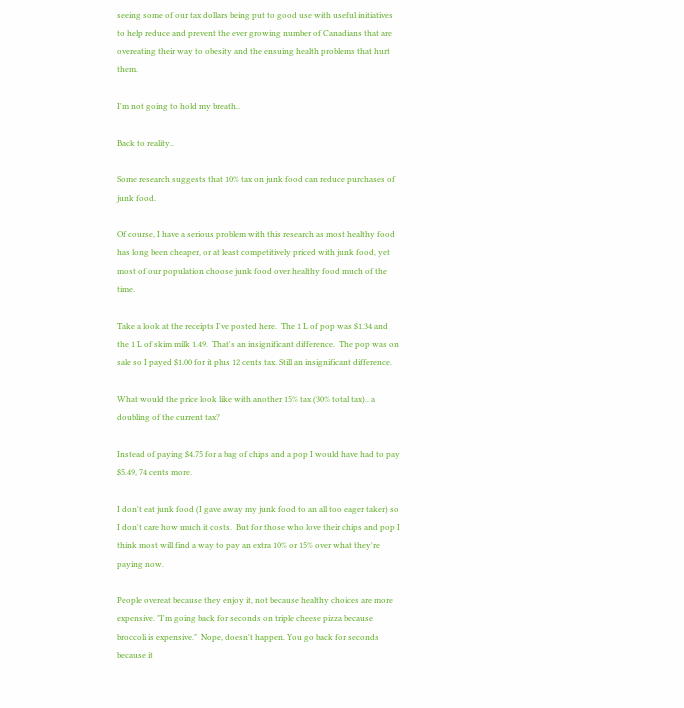seeing some of our tax dollars being put to good use with useful initiatives to help reduce and prevent the ever growing number of Canadians that are overeating their way to obesity and the ensuing health problems that hurt them.

I'm not going to hold my breath..

Back to reality..

Some research suggests that 10% tax on junk food can reduce purchases of junk food.

Of course, I have a serious problem with this research as most healthy food has long been cheaper, or at least competitively priced with junk food, yet most of our population choose junk food over healthy food much of the time.

Take a look at the receipts I've posted here.  The 1 L of pop was $1.34 and the 1 L of skim milk 1.49.  That's an insignificant difference.  The pop was on sale so I payed $1.00 for it plus 12 cents tax. Still an insignificant difference.

What would the price look like with another 15% tax (30% total tax).. a doubling of the current tax?

Instead of paying $4.75 for a bag of chips and a pop I would have had to pay $5.49, 74 cents more.

I don't eat junk food (I gave away my junk food to an all too eager taker) so I don't care how much it costs.  But for those who love their chips and pop I think most will find a way to pay an extra 10% or 15% over what they're paying now.

People overeat because they enjoy it, not because healthy choices are more expensive. "I'm going back for seconds on triple cheese pizza because broccoli is expensive."  Nope, doesn't happen. You go back for seconds because it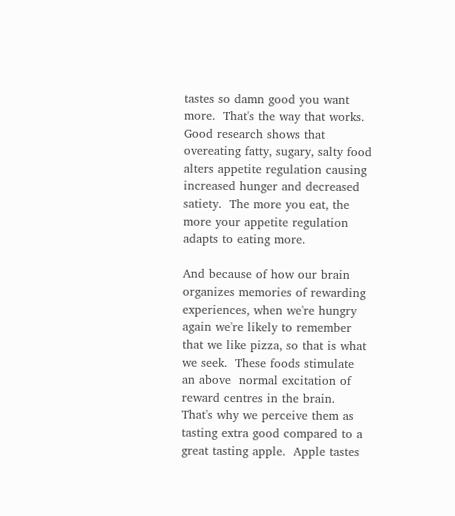tastes so damn good you want more.  That's the way that works.  Good research shows that overeating fatty, sugary, salty food alters appetite regulation causing increased hunger and decreased satiety.  The more you eat, the more your appetite regulation adapts to eating more.

And because of how our brain organizes memories of rewarding experiences, when we're hungry again we're likely to remember that we like pizza, so that is what we seek.  These foods stimulate an above  normal excitation of reward centres in the brain.  That's why we perceive them as tasting extra good compared to a great tasting apple.  Apple tastes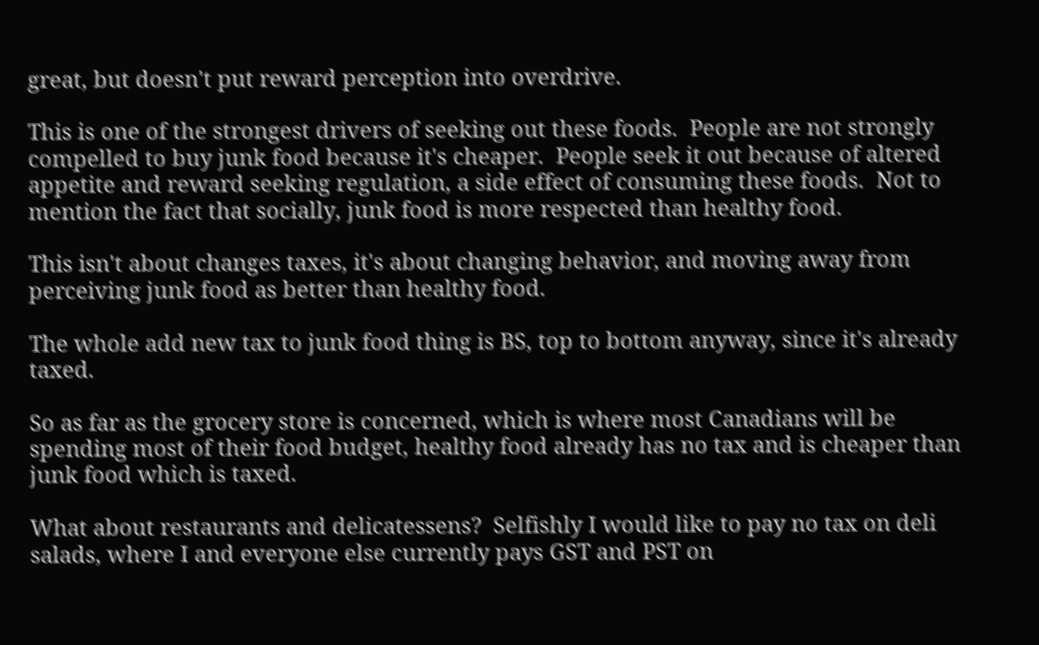great, but doesn't put reward perception into overdrive.

This is one of the strongest drivers of seeking out these foods.  People are not strongly compelled to buy junk food because it's cheaper.  People seek it out because of altered appetite and reward seeking regulation, a side effect of consuming these foods.  Not to mention the fact that socially, junk food is more respected than healthy food.

This isn't about changes taxes, it's about changing behavior, and moving away from perceiving junk food as better than healthy food.

The whole add new tax to junk food thing is BS, top to bottom anyway, since it's already taxed.

So as far as the grocery store is concerned, which is where most Canadians will be spending most of their food budget, healthy food already has no tax and is cheaper than junk food which is taxed.

What about restaurants and delicatessens?  Selfishly I would like to pay no tax on deli salads, where I and everyone else currently pays GST and PST on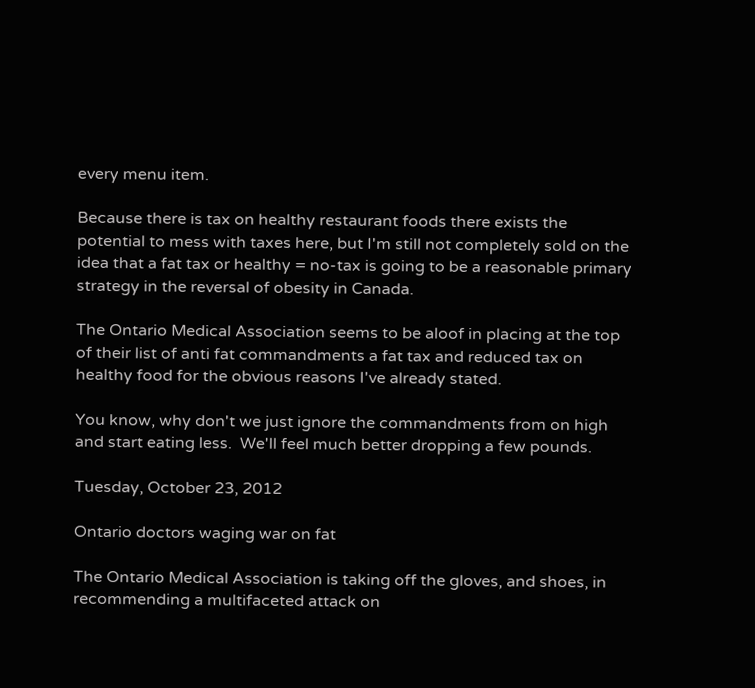every menu item.

Because there is tax on healthy restaurant foods there exists the potential to mess with taxes here, but I'm still not completely sold on the idea that a fat tax or healthy = no-tax is going to be a reasonable primary strategy in the reversal of obesity in Canada.

The Ontario Medical Association seems to be aloof in placing at the top of their list of anti fat commandments a fat tax and reduced tax on healthy food for the obvious reasons I've already stated.

You know, why don't we just ignore the commandments from on high and start eating less.  We'll feel much better dropping a few pounds.

Tuesday, October 23, 2012

Ontario doctors waging war on fat

The Ontario Medical Association is taking off the gloves, and shoes, in recommending a multifaceted attack on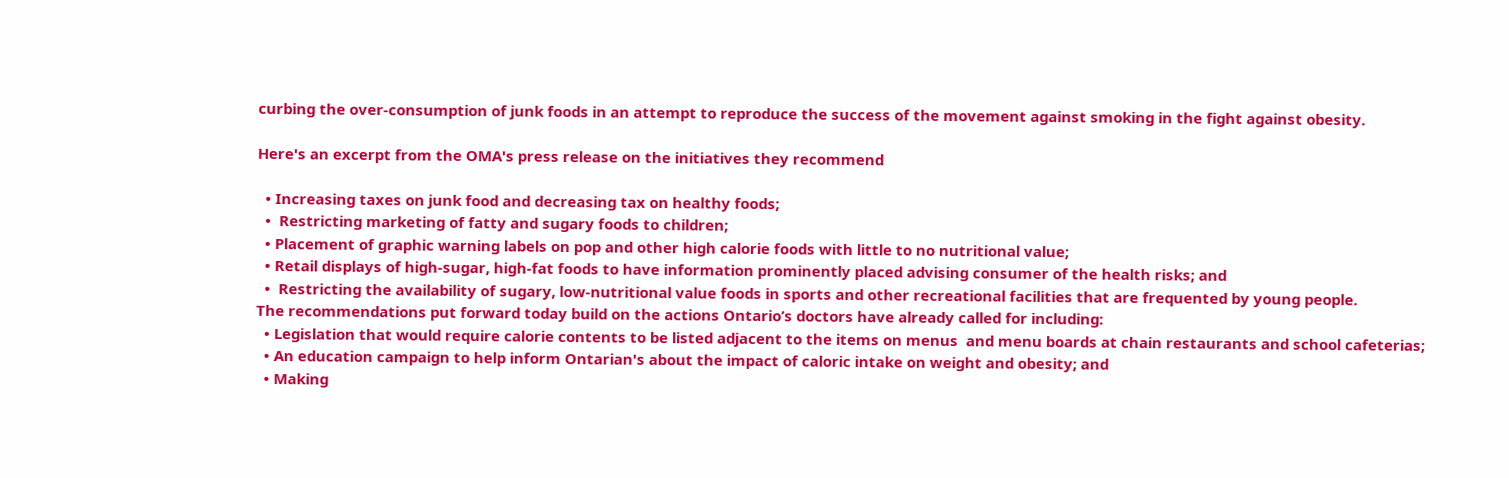curbing the over-consumption of junk foods in an attempt to reproduce the success of the movement against smoking in the fight against obesity.

Here's an excerpt from the OMA's press release on the initiatives they recommend

  • Increasing taxes on junk food and decreasing tax on healthy foods;
  •  Restricting marketing of fatty and sugary foods to children;
  • Placement of graphic warning labels on pop and other high calorie foods with little to no nutritional value;
  • Retail displays of high-sugar, high-fat foods to have information prominently placed advising consumer of the health risks; and
  •  Restricting the availability of sugary, low-nutritional value foods in sports and other recreational facilities that are frequented by young people.
The recommendations put forward today build on the actions Ontario’s doctors have already called for including:
  • Legislation that would require calorie contents to be listed adjacent to the items on menus  and menu boards at chain restaurants and school cafeterias;
  • An education campaign to help inform Ontarian's about the impact of caloric intake on weight and obesity; and
  • Making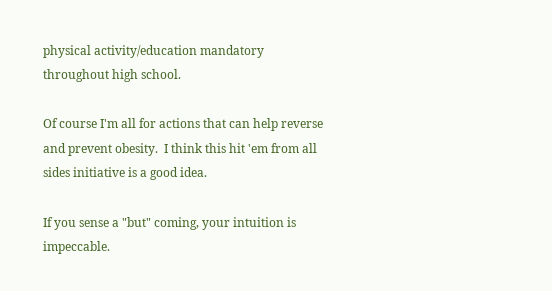physical activity/education mandatory throughout high school.

Of course I'm all for actions that can help reverse and prevent obesity.  I think this hit 'em from all sides initiative is a good idea.

If you sense a "but" coming, your intuition is impeccable.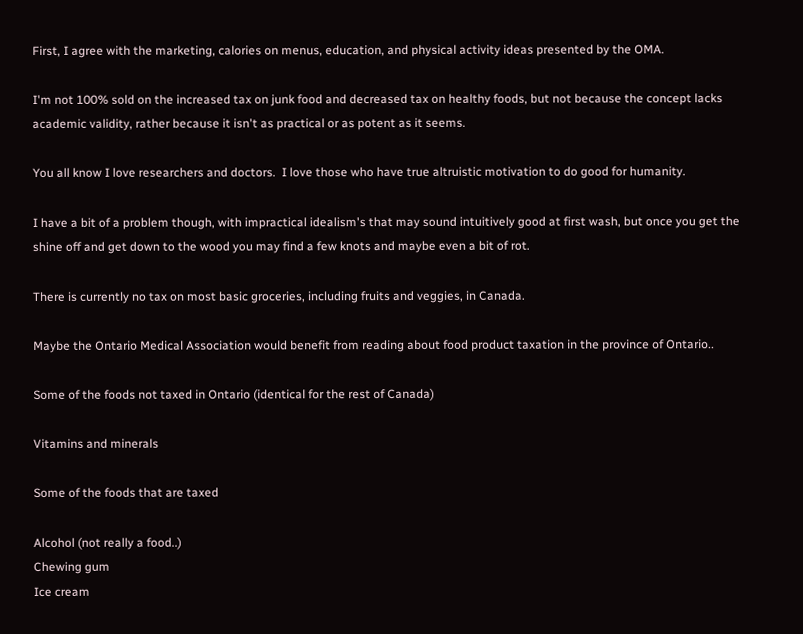First, I agree with the marketing, calories on menus, education, and physical activity ideas presented by the OMA.

I'm not 100% sold on the increased tax on junk food and decreased tax on healthy foods, but not because the concept lacks academic validity, rather because it isn't as practical or as potent as it seems.

You all know I love researchers and doctors.  I love those who have true altruistic motivation to do good for humanity.

I have a bit of a problem though, with impractical idealism's that may sound intuitively good at first wash, but once you get the shine off and get down to the wood you may find a few knots and maybe even a bit of rot.

There is currently no tax on most basic groceries, including fruits and veggies, in Canada.

Maybe the Ontario Medical Association would benefit from reading about food product taxation in the province of Ontario..

Some of the foods not taxed in Ontario (identical for the rest of Canada)

Vitamins and minerals

Some of the foods that are taxed

Alcohol (not really a food..)
Chewing gum
Ice cream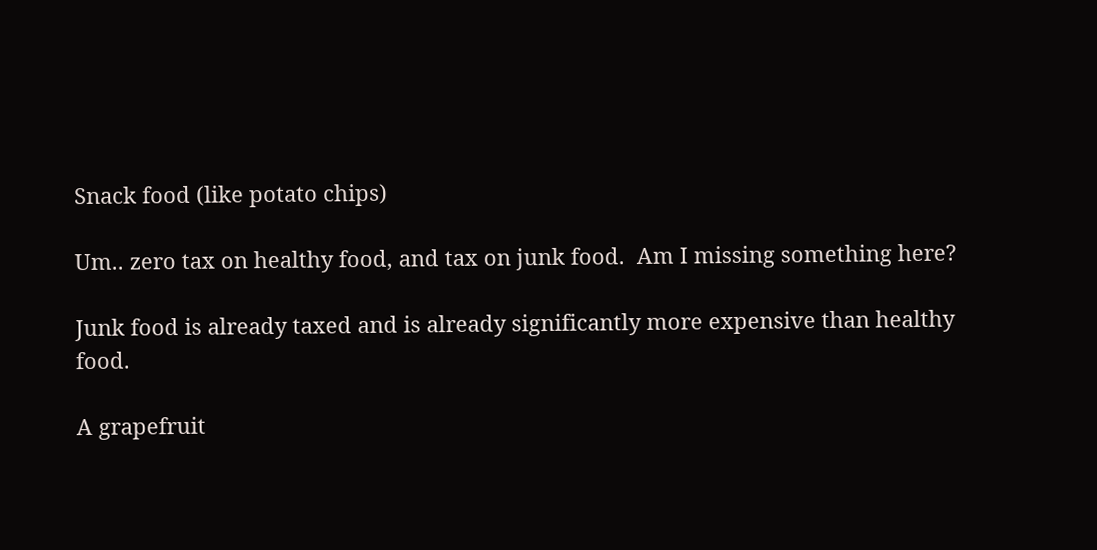Snack food (like potato chips)

Um.. zero tax on healthy food, and tax on junk food.  Am I missing something here?

Junk food is already taxed and is already significantly more expensive than healthy food.

A grapefruit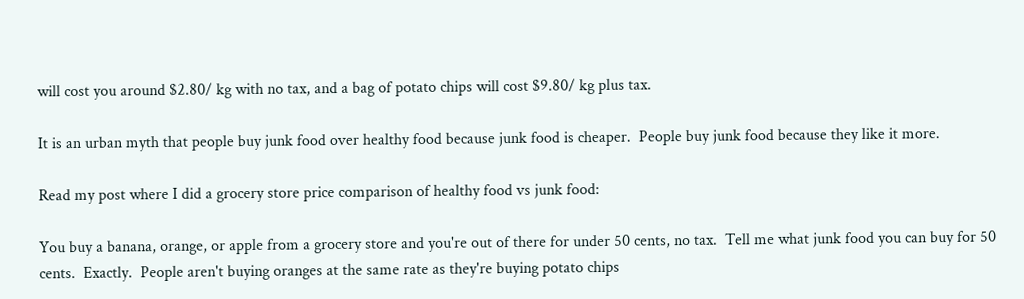will cost you around $2.80/ kg with no tax, and a bag of potato chips will cost $9.80/ kg plus tax.

It is an urban myth that people buy junk food over healthy food because junk food is cheaper.  People buy junk food because they like it more.

Read my post where I did a grocery store price comparison of healthy food vs junk food:

You buy a banana, orange, or apple from a grocery store and you're out of there for under 50 cents, no tax.  Tell me what junk food you can buy for 50 cents.  Exactly.  People aren't buying oranges at the same rate as they're buying potato chips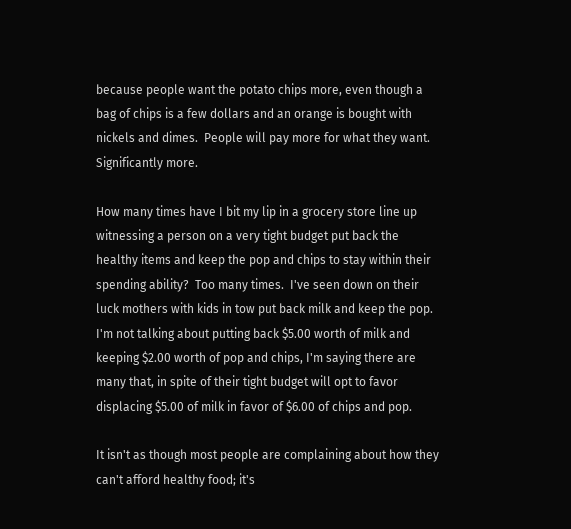because people want the potato chips more, even though a bag of chips is a few dollars and an orange is bought with nickels and dimes.  People will pay more for what they want. Significantly more.

How many times have I bit my lip in a grocery store line up witnessing a person on a very tight budget put back the healthy items and keep the pop and chips to stay within their spending ability?  Too many times.  I've seen down on their luck mothers with kids in tow put back milk and keep the pop.  I'm not talking about putting back $5.00 worth of milk and keeping $2.00 worth of pop and chips, I'm saying there are many that, in spite of their tight budget will opt to favor displacing $5.00 of milk in favor of $6.00 of chips and pop.

It isn't as though most people are complaining about how they can't afford healthy food; it's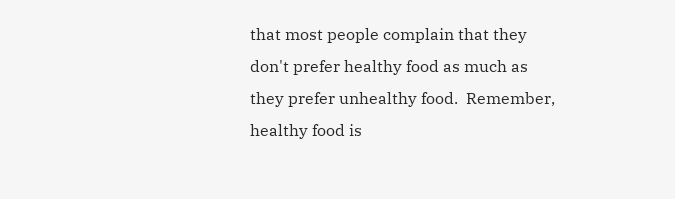that most people complain that they don't prefer healthy food as much as they prefer unhealthy food.  Remember, healthy food is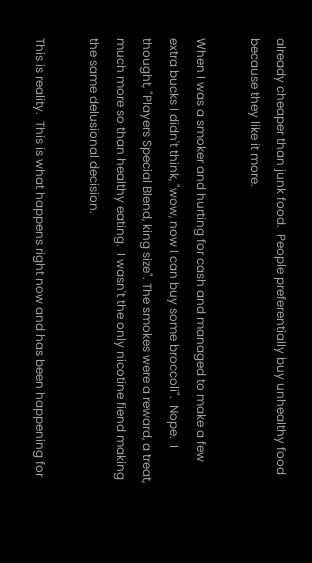already cheaper than junk food.  People preferentially buy unhealthy food because they like it more.

When I was a smoker and hurting for cash and managed to make a few extra bucks I didn't think, "wow, now I can buy some broccoli".  Nope.  I thought, "Players Special Blend, king size". The smokes were a reward, a treat, much more so than healthy eating.  I wasn't the only nicotine fiend making the same delusional decision.

This is reality.  This is what happens right now and has been happening for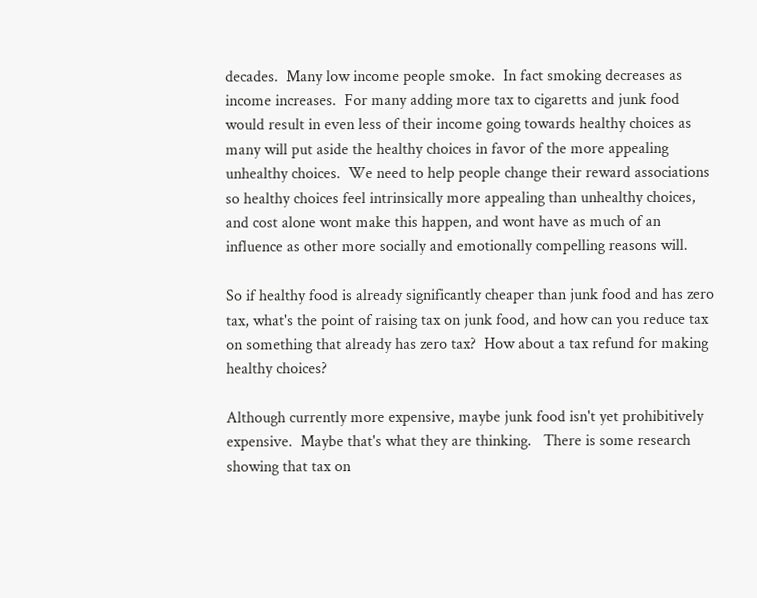decades.  Many low income people smoke.  In fact smoking decreases as income increases.  For many adding more tax to cigaretts and junk food would result in even less of their income going towards healthy choices as many will put aside the healthy choices in favor of the more appealing unhealthy choices.  We need to help people change their reward associations so healthy choices feel intrinsically more appealing than unhealthy choices, and cost alone wont make this happen, and wont have as much of an influence as other more socially and emotionally compelling reasons will.

So if healthy food is already significantly cheaper than junk food and has zero tax, what's the point of raising tax on junk food, and how can you reduce tax on something that already has zero tax?  How about a tax refund for making healthy choices?

Although currently more expensive, maybe junk food isn't yet prohibitively expensive.  Maybe that's what they are thinking.   There is some research showing that tax on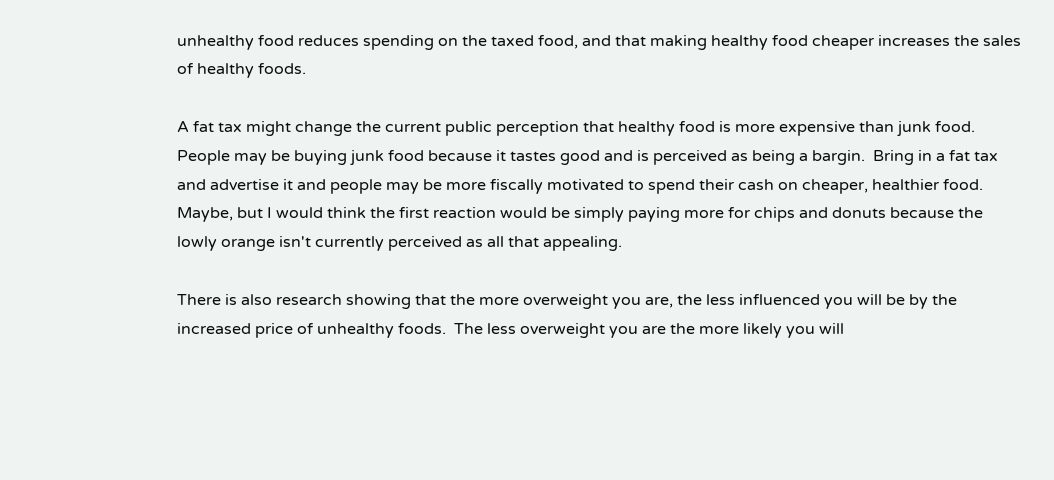unhealthy food reduces spending on the taxed food, and that making healthy food cheaper increases the sales of healthy foods.

A fat tax might change the current public perception that healthy food is more expensive than junk food.  People may be buying junk food because it tastes good and is perceived as being a bargin.  Bring in a fat tax and advertise it and people may be more fiscally motivated to spend their cash on cheaper, healthier food.  Maybe, but I would think the first reaction would be simply paying more for chips and donuts because the lowly orange isn't currently perceived as all that appealing.

There is also research showing that the more overweight you are, the less influenced you will be by the increased price of unhealthy foods.  The less overweight you are the more likely you will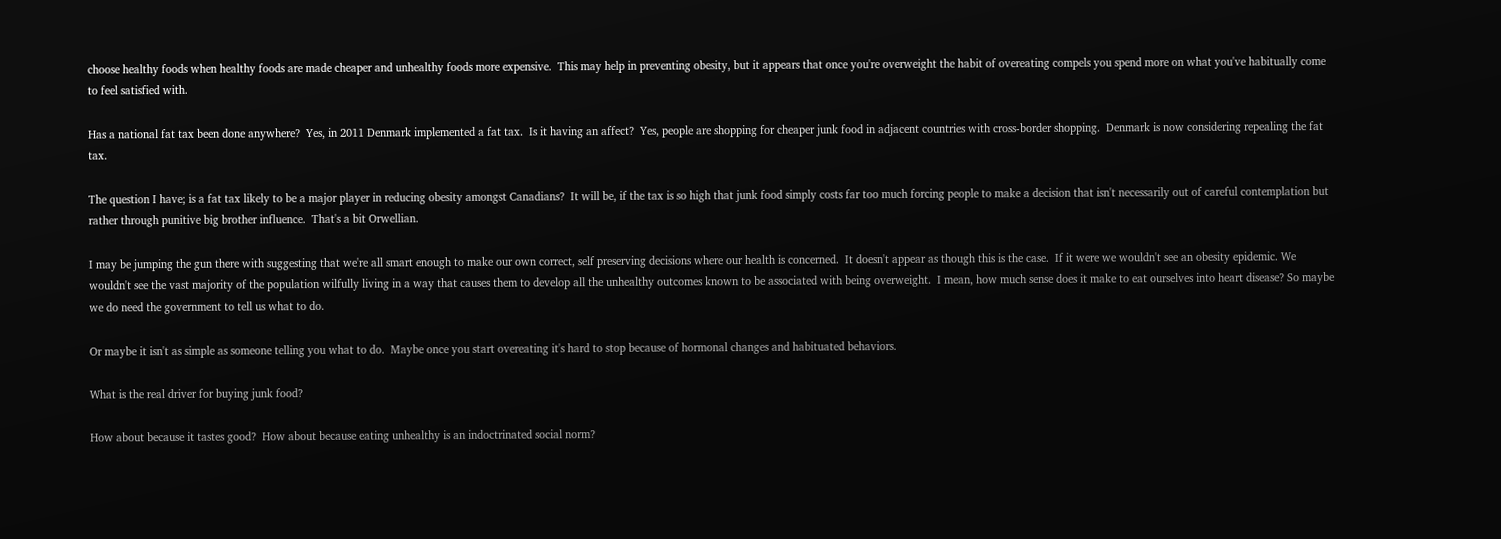choose healthy foods when healthy foods are made cheaper and unhealthy foods more expensive.  This may help in preventing obesity, but it appears that once you're overweight the habit of overeating compels you spend more on what you've habitually come to feel satisfied with.

Has a national fat tax been done anywhere?  Yes, in 2011 Denmark implemented a fat tax.  Is it having an affect?  Yes, people are shopping for cheaper junk food in adjacent countries with cross-border shopping.  Denmark is now considering repealing the fat tax.

The question I have; is a fat tax likely to be a major player in reducing obesity amongst Canadians?  It will be, if the tax is so high that junk food simply costs far too much forcing people to make a decision that isn't necessarily out of careful contemplation but rather through punitive big brother influence.  That's a bit Orwellian.

I may be jumping the gun there with suggesting that we're all smart enough to make our own correct, self preserving decisions where our health is concerned.  It doesn't appear as though this is the case.  If it were we wouldn't see an obesity epidemic. We wouldn't see the vast majority of the population wilfully living in a way that causes them to develop all the unhealthy outcomes known to be associated with being overweight.  I mean, how much sense does it make to eat ourselves into heart disease? So maybe we do need the government to tell us what to do.

Or maybe it isn't as simple as someone telling you what to do.  Maybe once you start overeating it's hard to stop because of hormonal changes and habituated behaviors.

What is the real driver for buying junk food?

How about because it tastes good?  How about because eating unhealthy is an indoctrinated social norm?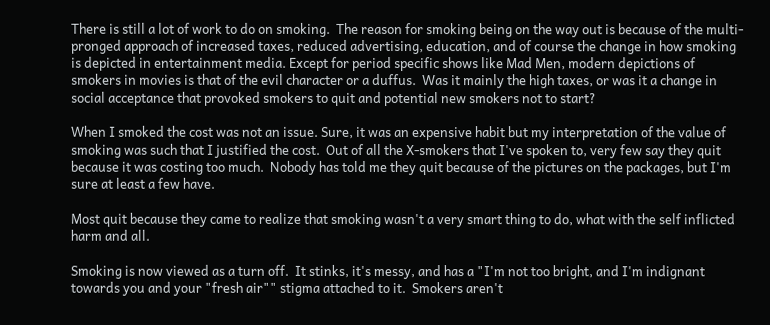There is still a lot of work to do on smoking.  The reason for smoking being on the way out is because of the multi-pronged approach of increased taxes, reduced advertising, education, and of course the change in how smoking is depicted in entertainment media. Except for period specific shows like Mad Men, modern depictions of smokers in movies is that of the evil character or a duffus.  Was it mainly the high taxes, or was it a change in social acceptance that provoked smokers to quit and potential new smokers not to start?

When I smoked the cost was not an issue. Sure, it was an expensive habit but my interpretation of the value of smoking was such that I justified the cost.  Out of all the X-smokers that I've spoken to, very few say they quit because it was costing too much.  Nobody has told me they quit because of the pictures on the packages, but I'm sure at least a few have.

Most quit because they came to realize that smoking wasn't a very smart thing to do, what with the self inflicted harm and all.

Smoking is now viewed as a turn off.  It stinks, it's messy, and has a "I'm not too bright, and I'm indignant towards you and your "fresh air"" stigma attached to it.  Smokers aren't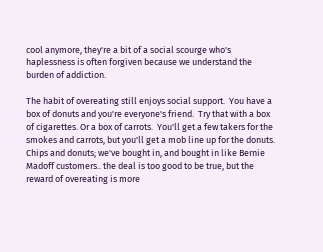cool anymore, they're a bit of a social scourge who's haplessness is often forgiven because we understand the burden of addiction.

The habit of overeating still enjoys social support.  You have a box of donuts and you're everyone's friend.  Try that with a box of cigarettes. Or a box of carrots.  You'll get a few takers for the smokes and carrots, but you'll get a mob line up for the donuts.  Chips and donuts; we've bought in, and bought in like Bernie Madoff customers.. the deal is too good to be true, but the reward of overeating is more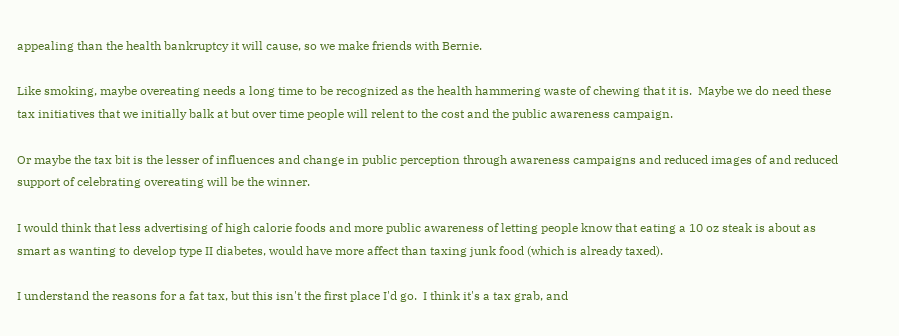appealing than the health bankruptcy it will cause, so we make friends with Bernie.

Like smoking, maybe overeating needs a long time to be recognized as the health hammering waste of chewing that it is.  Maybe we do need these tax initiatives that we initially balk at but over time people will relent to the cost and the public awareness campaign.

Or maybe the tax bit is the lesser of influences and change in public perception through awareness campaigns and reduced images of and reduced support of celebrating overeating will be the winner.

I would think that less advertising of high calorie foods and more public awareness of letting people know that eating a 10 oz steak is about as smart as wanting to develop type II diabetes, would have more affect than taxing junk food (which is already taxed).

I understand the reasons for a fat tax, but this isn't the first place I'd go.  I think it's a tax grab, and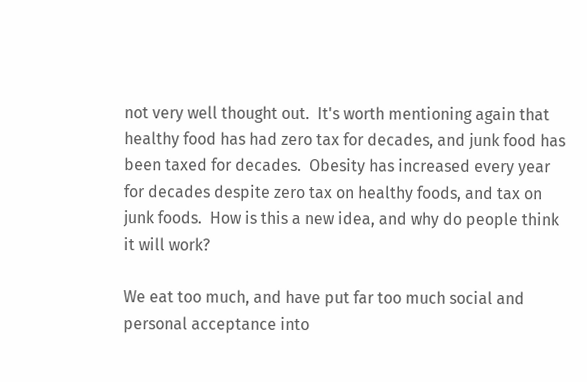not very well thought out.  It's worth mentioning again that healthy food has had zero tax for decades, and junk food has been taxed for decades.  Obesity has increased every year for decades despite zero tax on healthy foods, and tax on junk foods.  How is this a new idea, and why do people think it will work?

We eat too much, and have put far too much social and personal acceptance into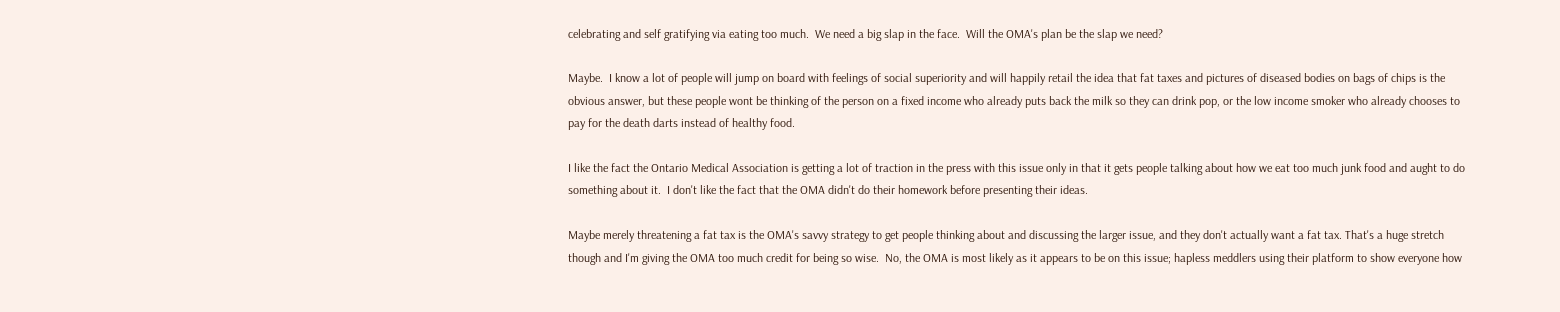celebrating and self gratifying via eating too much.  We need a big slap in the face.  Will the OMA's plan be the slap we need?

Maybe.  I know a lot of people will jump on board with feelings of social superiority and will happily retail the idea that fat taxes and pictures of diseased bodies on bags of chips is the obvious answer, but these people wont be thinking of the person on a fixed income who already puts back the milk so they can drink pop, or the low income smoker who already chooses to pay for the death darts instead of healthy food.

I like the fact the Ontario Medical Association is getting a lot of traction in the press with this issue only in that it gets people talking about how we eat too much junk food and aught to do something about it.  I don't like the fact that the OMA didn't do their homework before presenting their ideas.

Maybe merely threatening a fat tax is the OMA's savvy strategy to get people thinking about and discussing the larger issue, and they don't actually want a fat tax. That's a huge stretch though and I'm giving the OMA too much credit for being so wise.  No, the OMA is most likely as it appears to be on this issue; hapless meddlers using their platform to show everyone how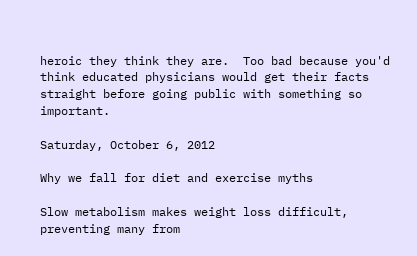heroic they think they are.  Too bad because you'd think educated physicians would get their facts straight before going public with something so important.

Saturday, October 6, 2012

Why we fall for diet and exercise myths

Slow metabolism makes weight loss difficult, preventing many from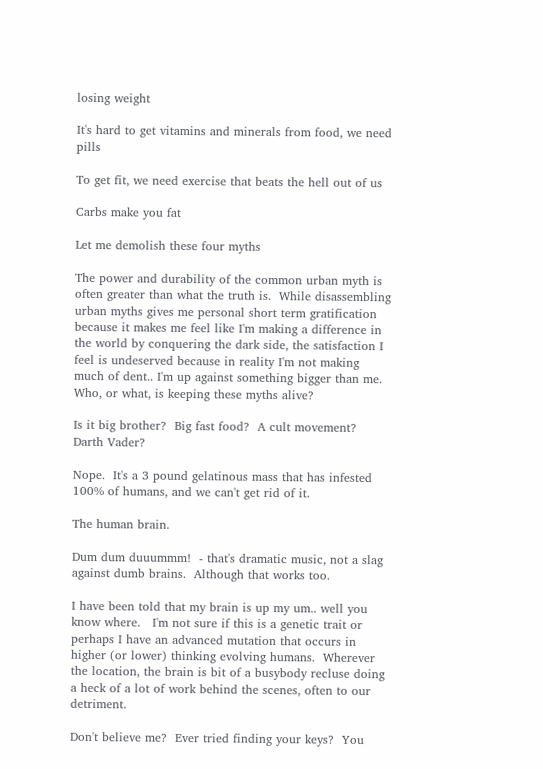losing weight

It's hard to get vitamins and minerals from food, we need pills

To get fit, we need exercise that beats the hell out of us

Carbs make you fat

Let me demolish these four myths

The power and durability of the common urban myth is often greater than what the truth is.  While disassembling urban myths gives me personal short term gratification because it makes me feel like I'm making a difference in the world by conquering the dark side, the satisfaction I feel is undeserved because in reality I'm not making much of dent.. I'm up against something bigger than me.  Who, or what, is keeping these myths alive?

Is it big brother?  Big fast food?  A cult movement? Darth Vader?

Nope.  It's a 3 pound gelatinous mass that has infested 100% of humans, and we can't get rid of it.

The human brain.

Dum dum duuummm!  - that's dramatic music, not a slag against dumb brains.  Although that works too.

I have been told that my brain is up my um.. well you know where.   I'm not sure if this is a genetic trait or perhaps I have an advanced mutation that occurs in higher (or lower) thinking evolving humans.  Wherever the location, the brain is bit of a busybody recluse doing a heck of a lot of work behind the scenes, often to our detriment.

Don't believe me?  Ever tried finding your keys?  You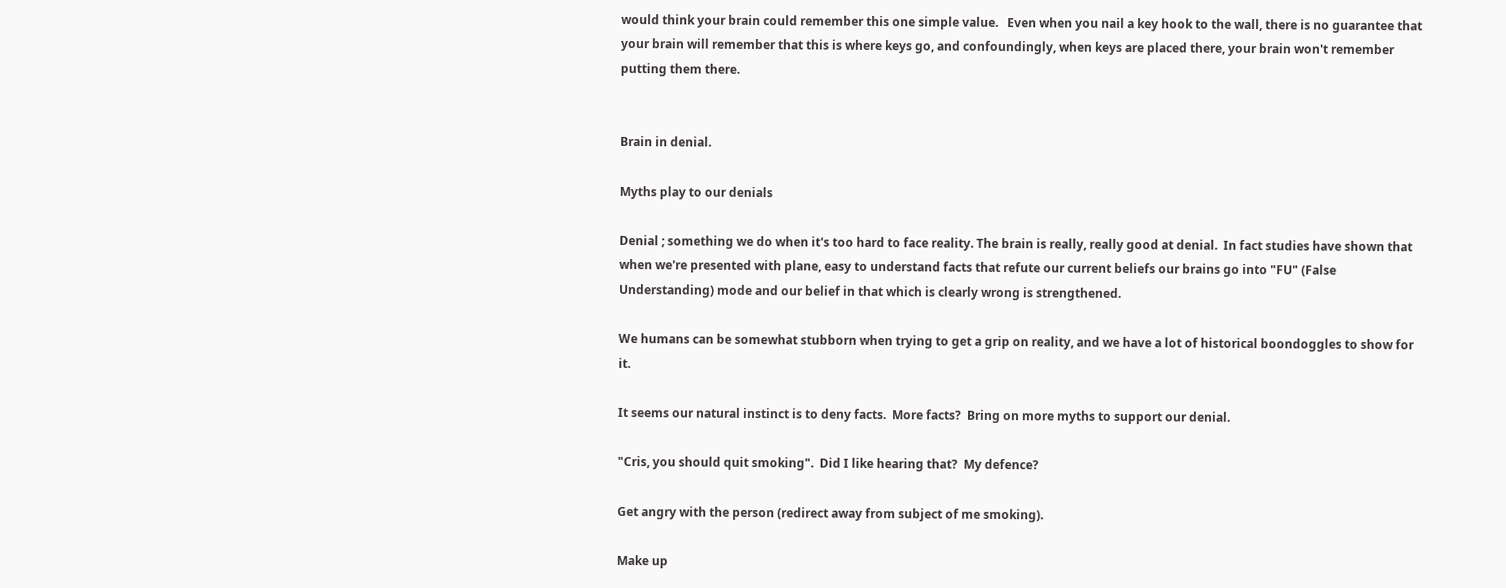would think your brain could remember this one simple value.   Even when you nail a key hook to the wall, there is no guarantee that your brain will remember that this is where keys go, and confoundingly, when keys are placed there, your brain won't remember putting them there.


Brain in denial.

Myths play to our denials

Denial ; something we do when it's too hard to face reality. The brain is really, really good at denial.  In fact studies have shown that when we're presented with plane, easy to understand facts that refute our current beliefs our brains go into "FU" (False Understanding) mode and our belief in that which is clearly wrong is strengthened.

We humans can be somewhat stubborn when trying to get a grip on reality, and we have a lot of historical boondoggles to show for it.

It seems our natural instinct is to deny facts.  More facts?  Bring on more myths to support our denial.

"Cris, you should quit smoking".  Did I like hearing that?  My defence?

Get angry with the person (redirect away from subject of me smoking).

Make up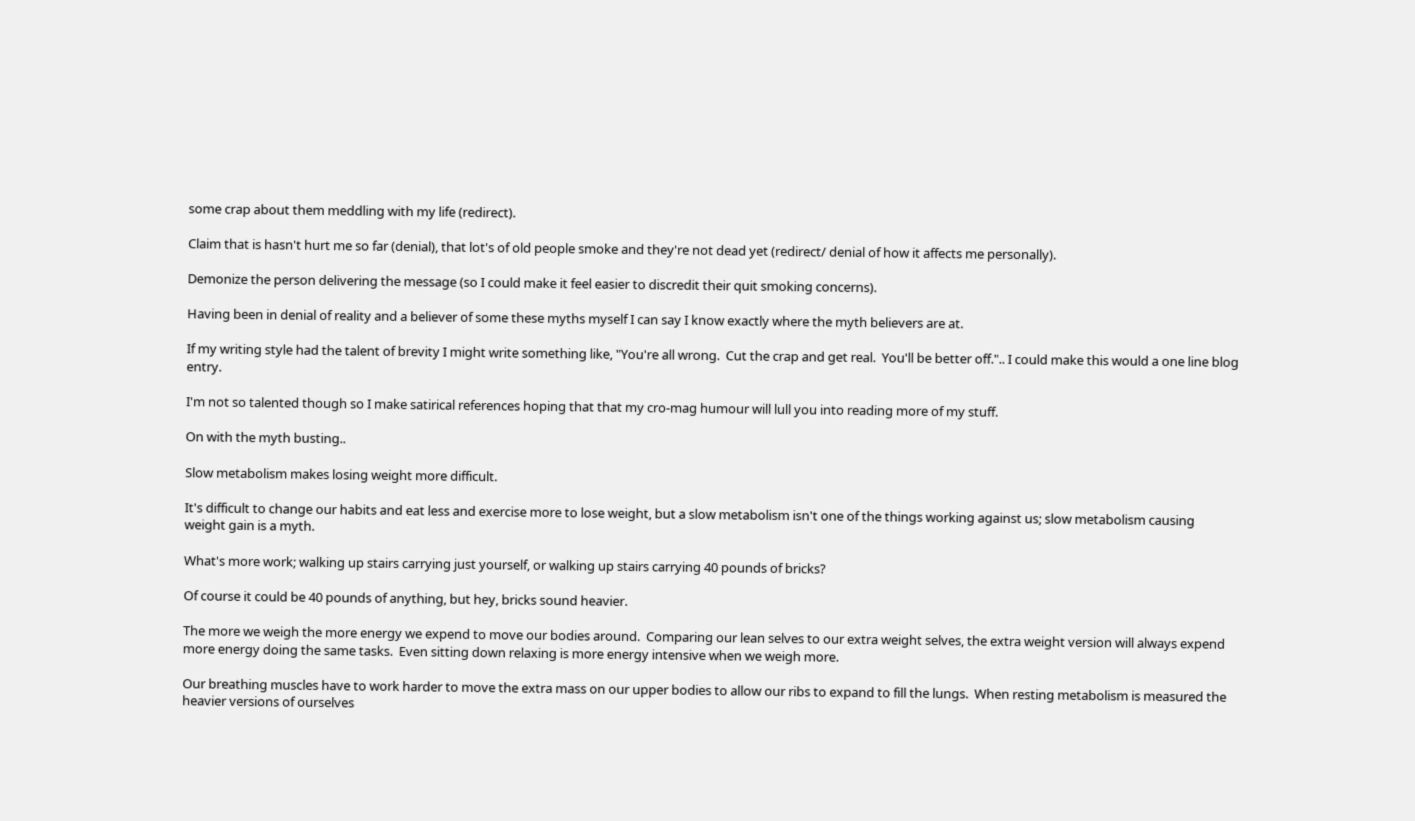some crap about them meddling with my life (redirect).

Claim that is hasn't hurt me so far (denial), that lot's of old people smoke and they're not dead yet (redirect/ denial of how it affects me personally).

Demonize the person delivering the message (so I could make it feel easier to discredit their quit smoking concerns).

Having been in denial of reality and a believer of some these myths myself I can say I know exactly where the myth believers are at.

If my writing style had the talent of brevity I might write something like, "You're all wrong.  Cut the crap and get real.  You'll be better off.".. I could make this would a one line blog entry.

I'm not so talented though so I make satirical references hoping that that my cro-mag humour will lull you into reading more of my stuff.

On with the myth busting..

Slow metabolism makes losing weight more difficult.

It's difficult to change our habits and eat less and exercise more to lose weight, but a slow metabolism isn't one of the things working against us; slow metabolism causing weight gain is a myth.

What's more work; walking up stairs carrying just yourself, or walking up stairs carrying 40 pounds of bricks?

Of course it could be 40 pounds of anything, but hey, bricks sound heavier.

The more we weigh the more energy we expend to move our bodies around.  Comparing our lean selves to our extra weight selves, the extra weight version will always expend more energy doing the same tasks.  Even sitting down relaxing is more energy intensive when we weigh more.

Our breathing muscles have to work harder to move the extra mass on our upper bodies to allow our ribs to expand to fill the lungs.  When resting metabolism is measured the heavier versions of ourselves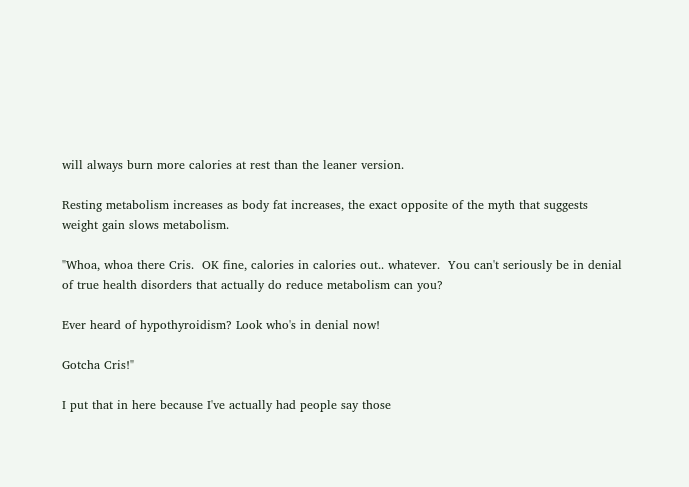will always burn more calories at rest than the leaner version.

Resting metabolism increases as body fat increases, the exact opposite of the myth that suggests weight gain slows metabolism.

"Whoa, whoa there Cris.  OK fine, calories in calories out.. whatever.  You can't seriously be in denial of true health disorders that actually do reduce metabolism can you?

Ever heard of hypothyroidism? Look who's in denial now!

Gotcha Cris!"

I put that in here because I've actually had people say those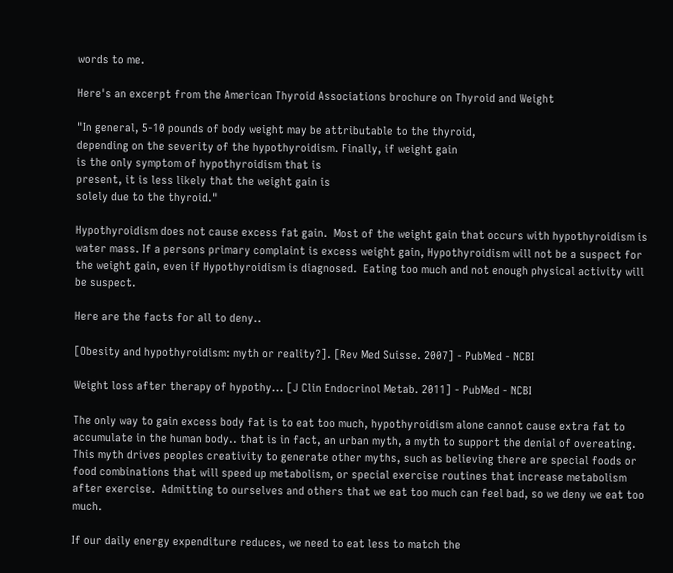words to me.

Here's an excerpt from the American Thyroid Associations brochure on Thyroid and Weight

"In general, 5-10 pounds of body weight may be attributable to the thyroid,
depending on the severity of the hypothyroidism. Finally, if weight gain
is the only symptom of hypothyroidism that is
present, it is less likely that the weight gain is
solely due to the thyroid."

Hypothyroidism does not cause excess fat gain.  Most of the weight gain that occurs with hypothyroidism is water mass. If a persons primary complaint is excess weight gain, Hypothyroidism will not be a suspect for the weight gain, even if Hypothyroidism is diagnosed.  Eating too much and not enough physical activity will be suspect.

Here are the facts for all to deny..

[Obesity and hypothyroidism: myth or reality?]. [Rev Med Suisse. 2007] - PubMed - NCBI

Weight loss after therapy of hypothy... [J Clin Endocrinol Metab. 2011] - PubMed - NCBI

The only way to gain excess body fat is to eat too much, hypothyroidism alone cannot cause extra fat to accumulate in the human body.. that is in fact, an urban myth, a myth to support the denial of overeating.  This myth drives peoples creativity to generate other myths, such as believing there are special foods or food combinations that will speed up metabolism, or special exercise routines that increase metabolism after exercise.  Admitting to ourselves and others that we eat too much can feel bad, so we deny we eat too much.

If our daily energy expenditure reduces, we need to eat less to match the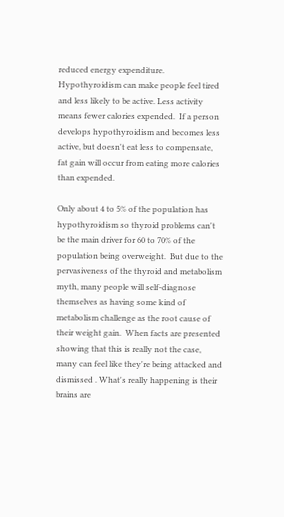reduced energy expenditure.  Hypothyroidism can make people feel tired and less likely to be active. Less activity means fewer calories expended.  If a person develops hypothyroidism and becomes less active, but doesn't eat less to compensate, fat gain will occur from eating more calories than expended.

Only about 4 to 5% of the population has hypothyroidism so thyroid problems can't be the main driver for 60 to 70% of the population being overweight.  But due to the pervasiveness of the thyroid and metabolism myth, many people will self-diagnose themselves as having some kind of metabolism challenge as the root cause of their weight gain.  When facts are presented showing that this is really not the case, many can feel like they're being attacked and dismissed . What's really happening is their brains are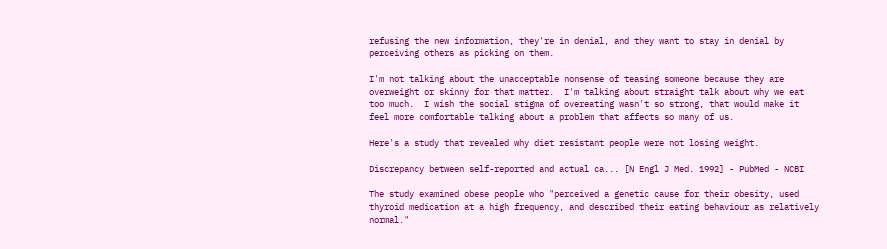refusing the new information, they're in denial, and they want to stay in denial by perceiving others as picking on them.

I'm not talking about the unacceptable nonsense of teasing someone because they are overweight or skinny for that matter.  I'm talking about straight talk about why we eat too much.  I wish the social stigma of overeating wasn't so strong, that would make it feel more comfortable talking about a problem that affects so many of us.

Here's a study that revealed why diet resistant people were not losing weight.

Discrepancy between self-reported and actual ca... [N Engl J Med. 1992] - PubMed - NCBI

The study examined obese people who "perceived a genetic cause for their obesity, used thyroid medication at a high frequency, and described their eating behaviour as relatively normal."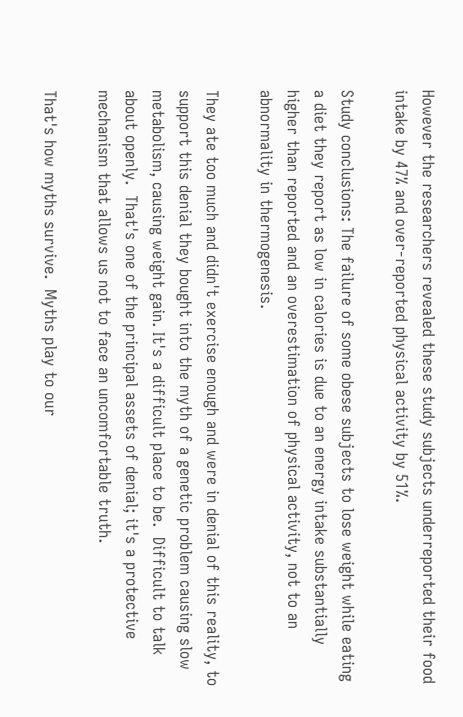However the researchers revealed these study subjects underreported their food intake by 47% and over-reported physical activity by 51%.

Study conclusions: The failure of some obese subjects to lose weight while eating a diet they report as low in calories is due to an energy intake substantially higher than reported and an overestimation of physical activity, not to an abnormality in thermogenesis.

They ate too much and didn't exercise enough and were in denial of this reality, to support this denial they bought into the myth of a genetic problem causing slow metabolism, causing weight gain. It's a difficult place to be.  Difficult to talk about openly.  That's one of the principal assets of denial; it's a protective mechanism that allows us not to face an uncomfortable truth.

That's how myths survive.  Myths play to our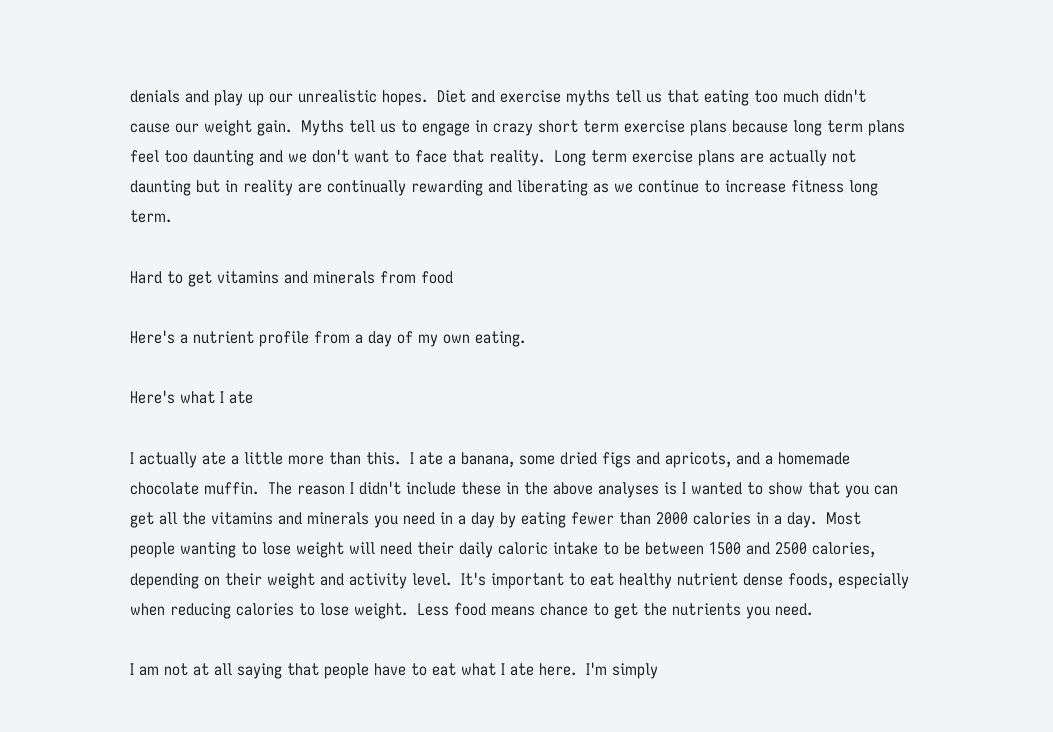denials and play up our unrealistic hopes.  Diet and exercise myths tell us that eating too much didn't cause our weight gain.  Myths tell us to engage in crazy short term exercise plans because long term plans feel too daunting and we don't want to face that reality.  Long term exercise plans are actually not daunting but in reality are continually rewarding and liberating as we continue to increase fitness long term.

Hard to get vitamins and minerals from food

Here's a nutrient profile from a day of my own eating.

Here's what I ate

I actually ate a little more than this.  I ate a banana, some dried figs and apricots, and a homemade chocolate muffin.  The reason I didn't include these in the above analyses is I wanted to show that you can get all the vitamins and minerals you need in a day by eating fewer than 2000 calories in a day.  Most people wanting to lose weight will need their daily caloric intake to be between 1500 and 2500 calories, depending on their weight and activity level.  It's important to eat healthy nutrient dense foods, especially when reducing calories to lose weight.  Less food means chance to get the nutrients you need.

I am not at all saying that people have to eat what I ate here.  I'm simply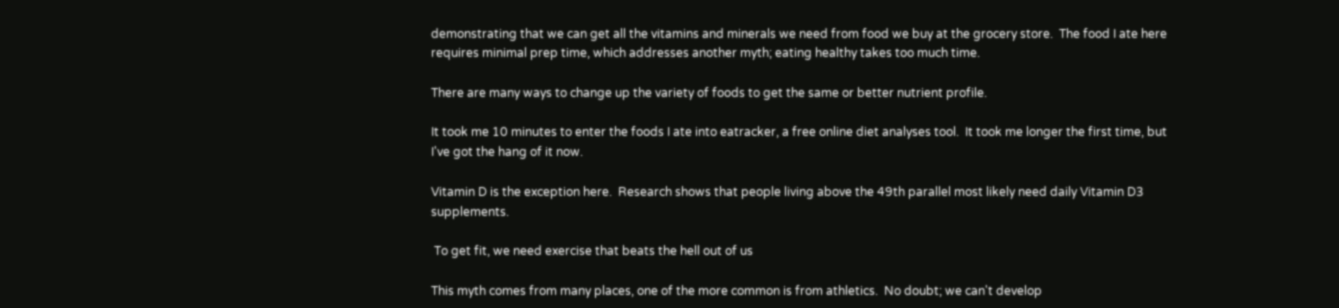demonstrating that we can get all the vitamins and minerals we need from food we buy at the grocery store.  The food I ate here requires minimal prep time, which addresses another myth; eating healthy takes too much time.

There are many ways to change up the variety of foods to get the same or better nutrient profile.

It took me 10 minutes to enter the foods I ate into eatracker, a free online diet analyses tool.  It took me longer the first time, but I've got the hang of it now.

Vitamin D is the exception here.  Research shows that people living above the 49th parallel most likely need daily Vitamin D3 supplements.

 To get fit, we need exercise that beats the hell out of us

This myth comes from many places, one of the more common is from athletics.  No doubt; we can't develop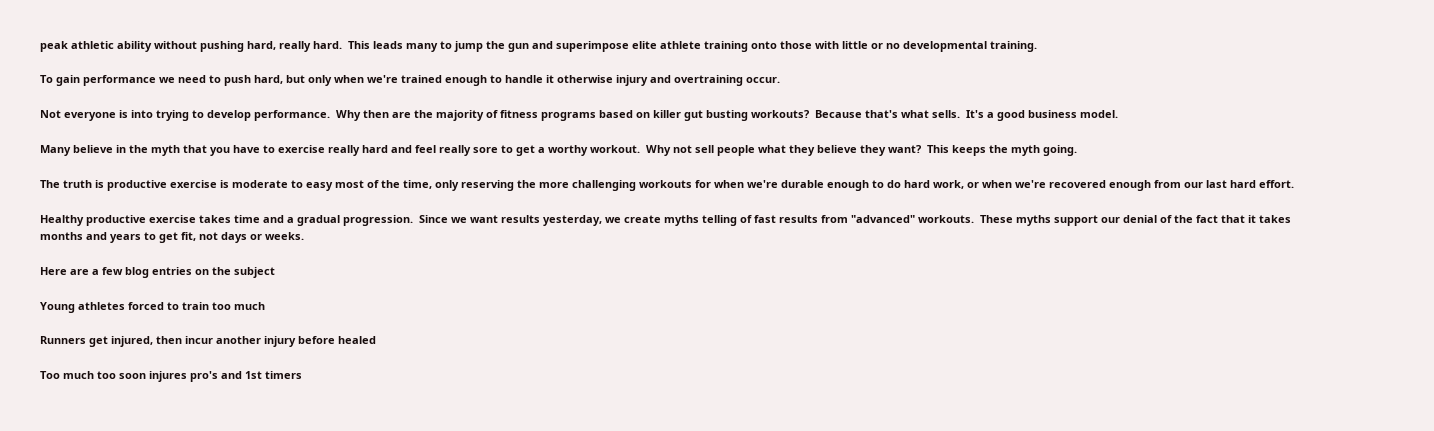peak athletic ability without pushing hard, really hard.  This leads many to jump the gun and superimpose elite athlete training onto those with little or no developmental training.

To gain performance we need to push hard, but only when we're trained enough to handle it otherwise injury and overtraining occur.

Not everyone is into trying to develop performance.  Why then are the majority of fitness programs based on killer gut busting workouts?  Because that's what sells.  It's a good business model.

Many believe in the myth that you have to exercise really hard and feel really sore to get a worthy workout.  Why not sell people what they believe they want?  This keeps the myth going.

The truth is productive exercise is moderate to easy most of the time, only reserving the more challenging workouts for when we're durable enough to do hard work, or when we're recovered enough from our last hard effort.

Healthy productive exercise takes time and a gradual progression.  Since we want results yesterday, we create myths telling of fast results from "advanced" workouts.  These myths support our denial of the fact that it takes months and years to get fit, not days or weeks.

Here are a few blog entries on the subject

Young athletes forced to train too much

Runners get injured, then incur another injury before healed

Too much too soon injures pro's and 1st timers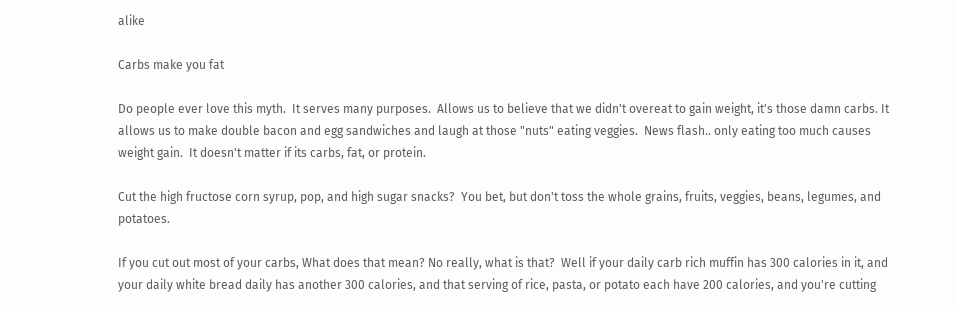alike

Carbs make you fat

Do people ever love this myth.  It serves many purposes.  Allows us to believe that we didn't overeat to gain weight, it's those damn carbs. It allows us to make double bacon and egg sandwiches and laugh at those "nuts" eating veggies.  News flash.. only eating too much causes weight gain.  It doesn't matter if its carbs, fat, or protein.

Cut the high fructose corn syrup, pop, and high sugar snacks?  You bet, but don't toss the whole grains, fruits, veggies, beans, legumes, and potatoes.

If you cut out most of your carbs, What does that mean? No really, what is that?  Well if your daily carb rich muffin has 300 calories in it, and your daily white bread daily has another 300 calories, and that serving of rice, pasta, or potato each have 200 calories, and you're cutting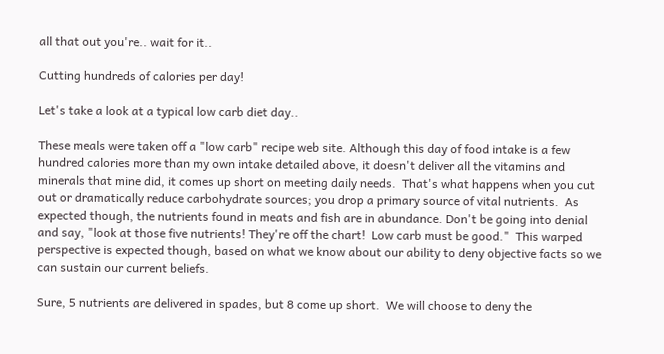all that out you're.. wait for it..

Cutting hundreds of calories per day!

Let's take a look at a typical low carb diet day..

These meals were taken off a "low carb" recipe web site. Although this day of food intake is a few hundred calories more than my own intake detailed above, it doesn't deliver all the vitamins and minerals that mine did, it comes up short on meeting daily needs.  That's what happens when you cut out or dramatically reduce carbohydrate sources; you drop a primary source of vital nutrients.  As expected though, the nutrients found in meats and fish are in abundance. Don't be going into denial and say, "look at those five nutrients! They're off the chart!  Low carb must be good."  This warped perspective is expected though, based on what we know about our ability to deny objective facts so we can sustain our current beliefs.

Sure, 5 nutrients are delivered in spades, but 8 come up short.  We will choose to deny the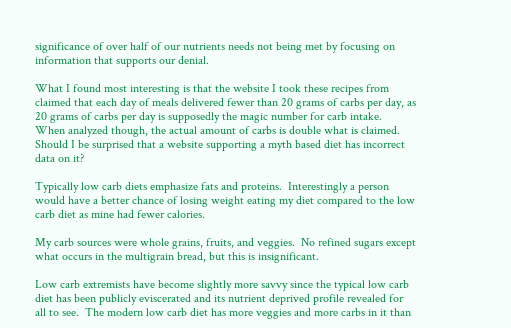significance of over half of our nutrients needs not being met by focusing on information that supports our denial.

What I found most interesting is that the website I took these recipes from claimed that each day of meals delivered fewer than 20 grams of carbs per day, as 20 grams of carbs per day is supposedly the magic number for carb intake.  When analyzed though, the actual amount of carbs is double what is claimed.  Should I be surprised that a website supporting a myth based diet has incorrect data on it?

Typically low carb diets emphasize fats and proteins.  Interestingly a person would have a better chance of losing weight eating my diet compared to the low carb diet as mine had fewer calories.

My carb sources were whole grains, fruits, and veggies.  No refined sugars except what occurs in the multigrain bread, but this is insignificant.

Low carb extremists have become slightly more savvy since the typical low carb diet has been publicly eviscerated and its nutrient deprived profile revealed for all to see.  The modern low carb diet has more veggies and more carbs in it than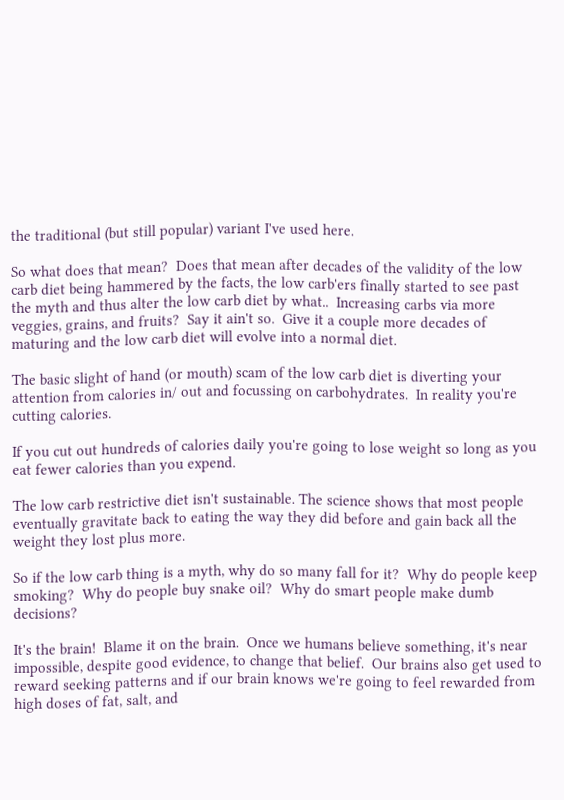the traditional (but still popular) variant I've used here.

So what does that mean?  Does that mean after decades of the validity of the low carb diet being hammered by the facts, the low carb'ers finally started to see past the myth and thus alter the low carb diet by what..  Increasing carbs via more veggies, grains, and fruits?  Say it ain't so.  Give it a couple more decades of maturing and the low carb diet will evolve into a normal diet.

The basic slight of hand (or mouth) scam of the low carb diet is diverting your attention from calories in/ out and focussing on carbohydrates.  In reality you're cutting calories.

If you cut out hundreds of calories daily you're going to lose weight so long as you eat fewer calories than you expend.

The low carb restrictive diet isn't sustainable. The science shows that most people eventually gravitate back to eating the way they did before and gain back all the weight they lost plus more.

So if the low carb thing is a myth, why do so many fall for it?  Why do people keep smoking?  Why do people buy snake oil?  Why do smart people make dumb decisions?

It's the brain!  Blame it on the brain.  Once we humans believe something, it's near impossible, despite good evidence, to change that belief.  Our brains also get used to reward seeking patterns and if our brain knows we're going to feel rewarded from high doses of fat, salt, and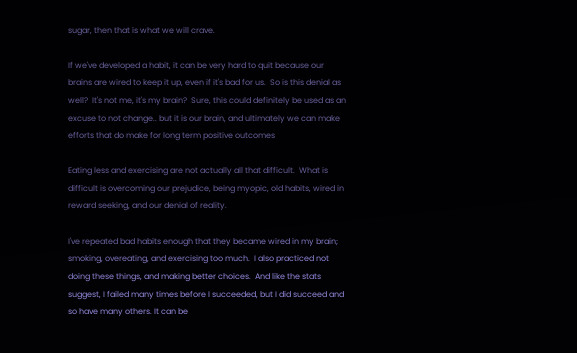sugar, then that is what we will crave.

If we've developed a habit, it can be very hard to quit because our brains are wired to keep it up, even if it's bad for us.  So is this denial as well?  It's not me, it's my brain?  Sure, this could definitely be used as an excuse to not change.. but it is our brain, and ultimately we can make efforts that do make for long term positive outcomes

Eating less and exercising are not actually all that difficult.  What is difficult is overcoming our prejudice, being myopic, old habits, wired in reward seeking, and our denial of reality.

I've repeated bad habits enough that they became wired in my brain; smoking, overeating, and exercising too much.  I also practiced not doing these things, and making better choices.  And like the stats suggest, I failed many times before I succeeded, but I did succeed and so have many others. It can be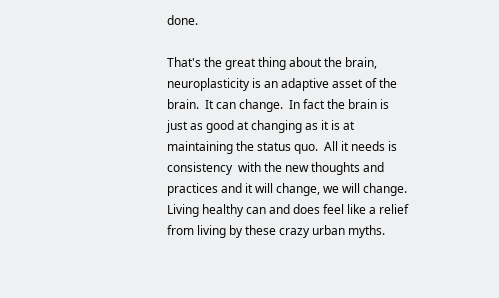done.

That's the great thing about the brain, neuroplasticity is an adaptive asset of the brain.  It can change.  In fact the brain is just as good at changing as it is at maintaining the status quo.  All it needs is consistency  with the new thoughts and practices and it will change, we will change.  Living healthy can and does feel like a relief from living by these crazy urban myths.